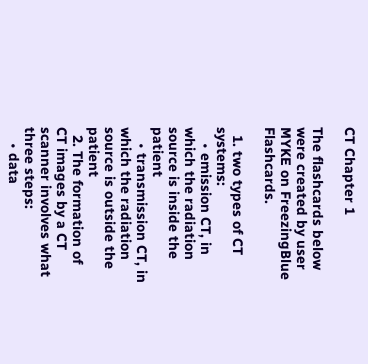CT Chapter 1

The flashcards below were created by user MYKE on FreezingBlue Flashcards.

  1. two types of CT systems:
    • emission CT, in which the radiation source is inside the patient
    • transmission CT, in which the radiation source is outside the patient
  2. The formation of CT images by a CT scanner involves what three steps:
    • data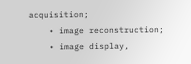acquisition;
    • image reconstruction;
    • image display,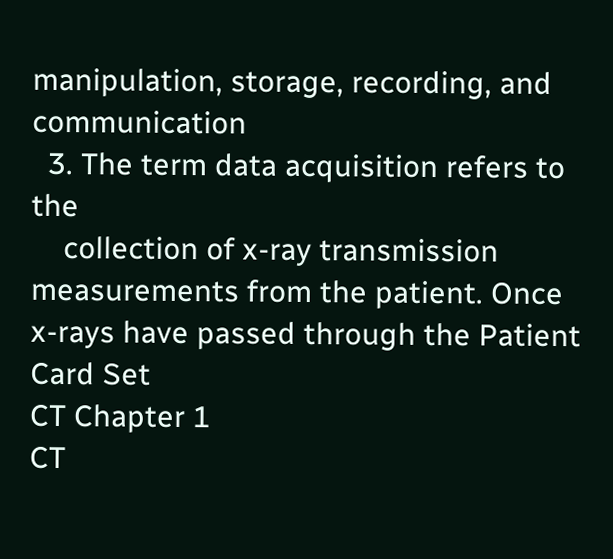manipulation, storage, recording, and communication
  3. The term data acquisition refers to the
    collection of x-ray transmission measurements from the patient. Once x-rays have passed through the Patient
Card Set
CT Chapter 1
CT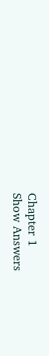Chapter 1
Show Answers